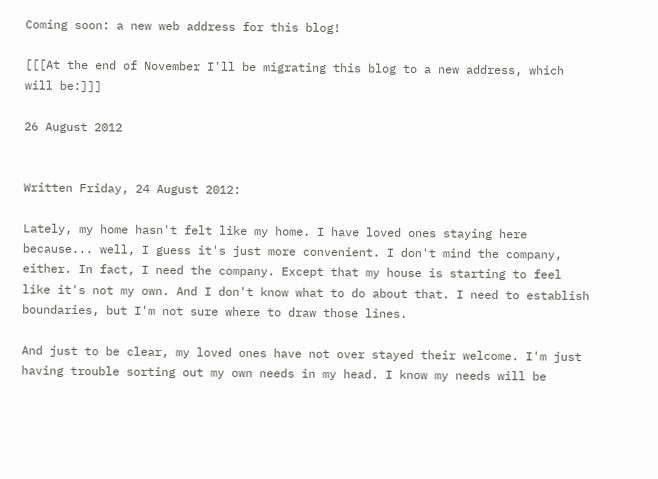Coming soon: a new web address for this blog!

[[[At the end of November I'll be migrating this blog to a new address, which will be:]]]

26 August 2012


Written Friday, 24 August 2012:

Lately, my home hasn't felt like my home. I have loved ones staying here because... well, I guess it's just more convenient. I don't mind the company, either. In fact, I need the company. Except that my house is starting to feel like it's not my own. And I don't know what to do about that. I need to establish boundaries, but I'm not sure where to draw those lines.

And just to be clear, my loved ones have not over stayed their welcome. I'm just having trouble sorting out my own needs in my head. I know my needs will be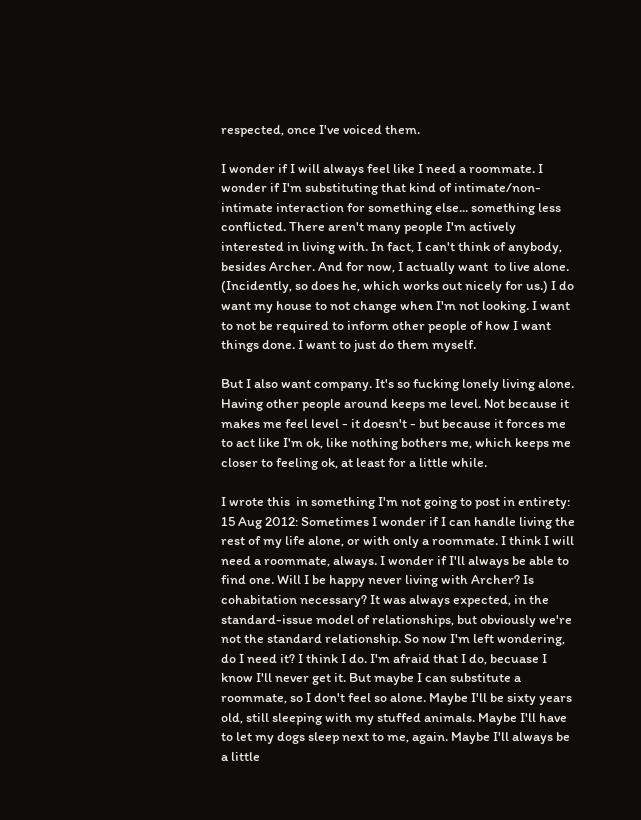respected, once I've voiced them.

I wonder if I will always feel like I need a roommate. I wonder if I'm substituting that kind of intimate/non-intimate interaction for something else... something less conflicted. There aren't many people I'm actively interested in living with. In fact, I can't think of anybody, besides Archer. And for now, I actually want  to live alone. (Incidently, so does he, which works out nicely for us.) I do want my house to not change when I'm not looking. I want to not be required to inform other people of how I want things done. I want to just do them myself.

But I also want company. It's so fucking lonely living alone. Having other people around keeps me level. Not because it makes me feel level - it doesn't - but because it forces me to act like I'm ok, like nothing bothers me, which keeps me closer to feeling ok, at least for a little while.

I wrote this  in something I'm not going to post in entirety: 15 Aug 2012: Sometimes I wonder if I can handle living the rest of my life alone, or with only a roommate. I think I will need a roommate, always. I wonder if I'll always be able to find one. Will I be happy never living with Archer? Is cohabitation necessary? It was always expected, in the standard-issue model of relationships, but obviously we're not the standard relationship. So now I'm left wondering, do I need it? I think I do. I'm afraid that I do, becuase I know I'll never get it. But maybe I can substitute a roommate, so I don't feel so alone. Maybe I'll be sixty years old, still sleeping with my stuffed animals. Maybe I'll have to let my dogs sleep next to me, again. Maybe I'll always be a little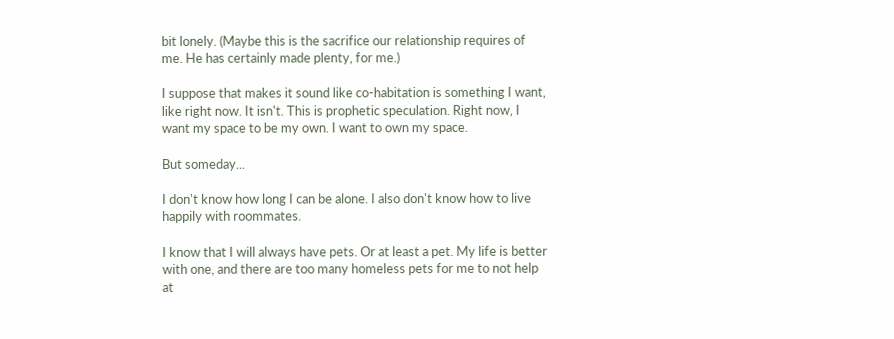bit lonely. (Maybe this is the sacrifice our relationship requires of me. He has certainly made plenty, for me.)

I suppose that makes it sound like co-habitation is something I want, like right now. It isn't. This is prophetic speculation. Right now, I want my space to be my own. I want to own my space.

But someday...

I don't know how long I can be alone. I also don't know how to live happily with roommates.

I know that I will always have pets. Or at least a pet. My life is better with one, and there are too many homeless pets for me to not help at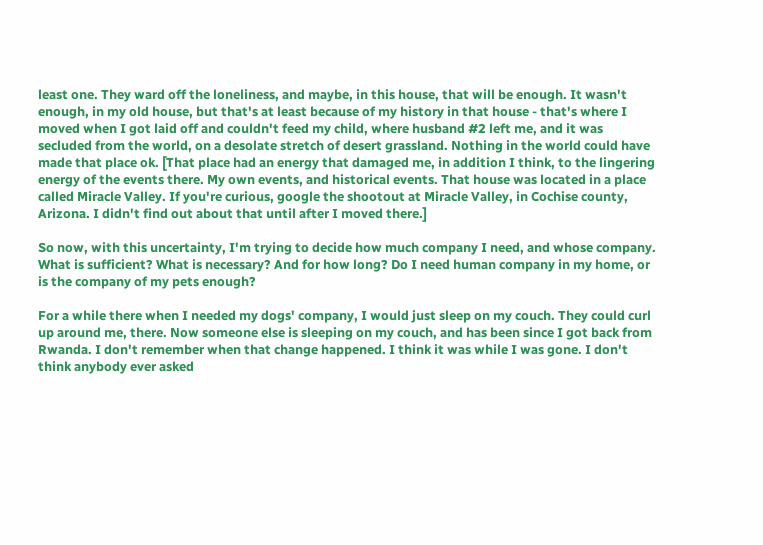least one. They ward off the loneliness, and maybe, in this house, that will be enough. It wasn't enough, in my old house, but that's at least because of my history in that house - that's where I moved when I got laid off and couldn't feed my child, where husband #2 left me, and it was secluded from the world, on a desolate stretch of desert grassland. Nothing in the world could have made that place ok. [That place had an energy that damaged me, in addition I think, to the lingering energy of the events there. My own events, and historical events. That house was located in a place called Miracle Valley. If you're curious, google the shootout at Miracle Valley, in Cochise county, Arizona. I didn't find out about that until after I moved there.]

So now, with this uncertainty, I'm trying to decide how much company I need, and whose company. What is sufficient? What is necessary? And for how long? Do I need human company in my home, or is the company of my pets enough?

For a while there when I needed my dogs' company, I would just sleep on my couch. They could curl up around me, there. Now someone else is sleeping on my couch, and has been since I got back from Rwanda. I don't remember when that change happened. I think it was while I was gone. I don't think anybody ever asked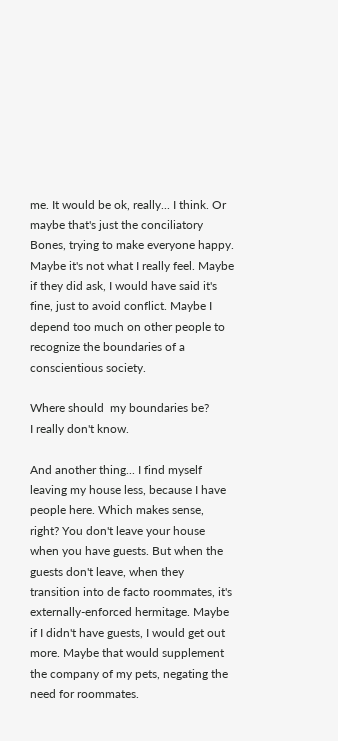me. It would be ok, really... I think. Or maybe that's just the conciliatory Bones, trying to make everyone happy. Maybe it's not what I really feel. Maybe if they did ask, I would have said it's fine, just to avoid conflict. Maybe I depend too much on other people to recognize the boundaries of a conscientious society.

Where should  my boundaries be?
I really don't know.

And another thing... I find myself leaving my house less, because I have people here. Which makes sense, right? You don't leave your house when you have guests. But when the guests don't leave, when they transition into de facto roommates, it's externally-enforced hermitage. Maybe if I didn't have guests, I would get out more. Maybe that would supplement the company of my pets, negating the need for roommates.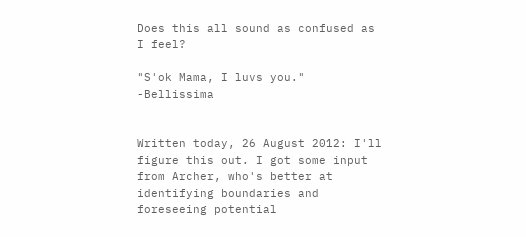Does this all sound as confused as I feel?

"S'ok Mama, I luvs you." -Bellissima


Written today, 26 August 2012: I'll figure this out. I got some input from Archer, who's better at identifying boundaries and foreseeing potential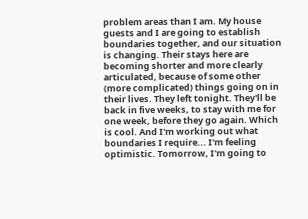problem areas than I am. My house guests and I are going to establish boundaries together, and our situation is changing. Their stays here are becoming shorter and more clearly articulated, because of some other (more complicated) things going on in their lives. They left tonight. They'll be back in five weeks, to stay with me for one week, before they go again. Which is cool. And I'm working out what boundaries I require... I'm feeling optimistic. Tomorrow, I'm going to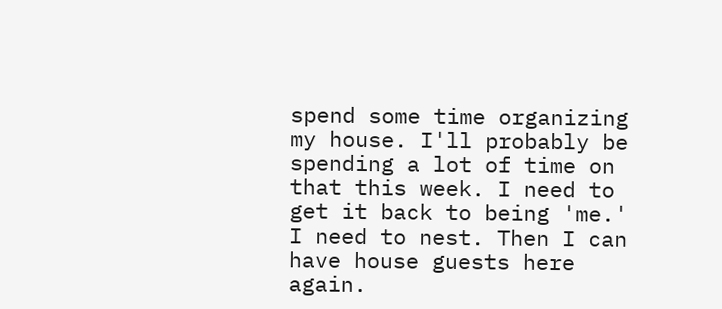spend some time organizing my house. I'll probably be spending a lot of time on that this week. I need to get it back to being 'me.' I need to nest. Then I can have house guests here again.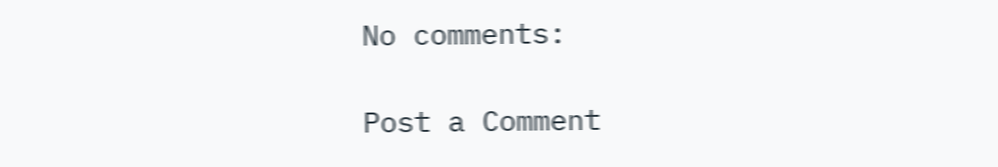No comments:

Post a Comment